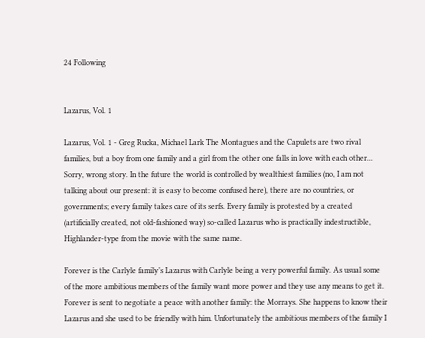24 Following


Lazarus, Vol. 1

Lazarus, Vol. 1 - Greg Rucka, Michael Lark The Montagues and the Capulets are two rival families, but a boy from one family and a girl from the other one falls in love with each other... Sorry, wrong story. In the future the world is controlled by wealthiest families (no, I am not talking about our present: it is easy to become confused here), there are no countries, or governments; every family takes care of its serfs. Every family is protested by a created (artificially created, not old-fashioned way) so-called Lazarus who is practically indestructible, Highlander-type from the movie with the same name.

Forever is the Carlyle family’s Lazarus with Carlyle being a very powerful family. As usual some of the more ambitious members of the family want more power and they use any means to get it. Forever is sent to negotiate a peace with another family: the Morrays. She happens to know their Lazarus and she used to be friendly with him. Unfortunately the ambitious members of the family I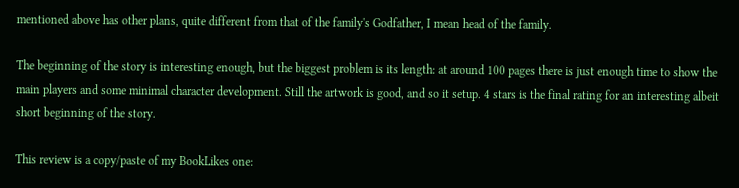mentioned above has other plans, quite different from that of the family's Godfather, I mean head of the family.

The beginning of the story is interesting enough, but the biggest problem is its length: at around 100 pages there is just enough time to show the main players and some minimal character development. Still the artwork is good, and so it setup. 4 stars is the final rating for an interesting albeit short beginning of the story.

This review is a copy/paste of my BookLikes one: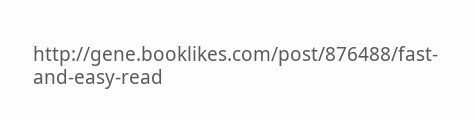http://gene.booklikes.com/post/876488/fast-and-easy-read